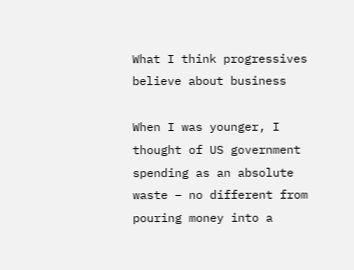What I think progressives believe about business

When I was younger, I thought of US government spending as an absolute waste – no different from pouring money into a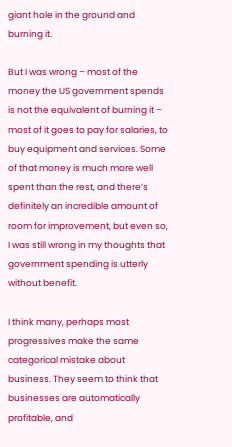giant hole in the ground and burning it.

But I was wrong – most of the money the US government spends is not the equivalent of burning it – most of it goes to pay for salaries, to buy equipment and services. Some of that money is much more well spent than the rest, and there’s definitely an incredible amount of room for improvement, but even so, I was still wrong in my thoughts that government spending is utterly without benefit.

I think many, perhaps most progressives make the same categorical mistake about business. They seem to think that businesses are automatically profitable, and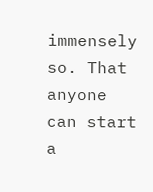immensely so. That anyone can start a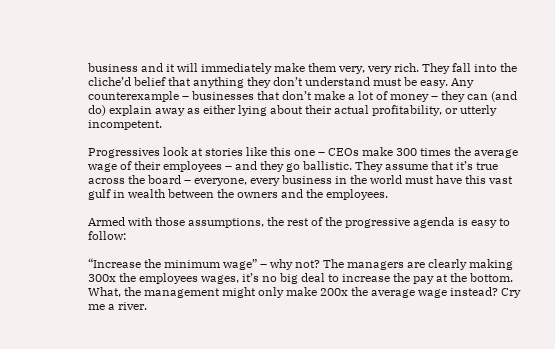business and it will immediately make them very, very rich. They fall into the cliche’d belief that anything they don’t understand must be easy. Any counterexample – businesses that don’t make a lot of money – they can (and do) explain away as either lying about their actual profitability, or utterly incompetent.

Progressives look at stories like this one – CEOs make 300 times the average wage of their employees – and they go ballistic. They assume that it’s true across the board – everyone, every business in the world must have this vast gulf in wealth between the owners and the employees.

Armed with those assumptions, the rest of the progressive agenda is easy to follow:

“Increase the minimum wage” – why not? The managers are clearly making 300x the employees wages, it’s no big deal to increase the pay at the bottom. What, the management might only make 200x the average wage instead? Cry me a river.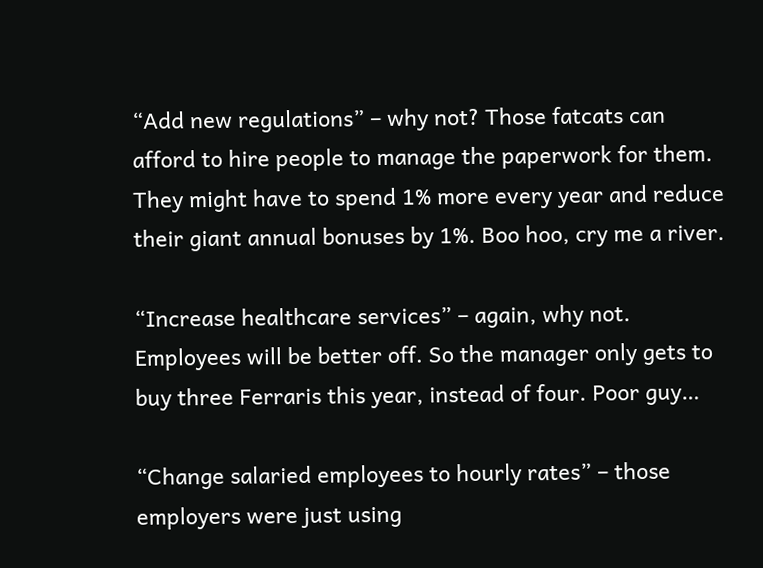“Add new regulations” – why not? Those fatcats can afford to hire people to manage the paperwork for them. They might have to spend 1% more every year and reduce their giant annual bonuses by 1%. Boo hoo, cry me a river.

“Increase healthcare services” – again, why not. Employees will be better off. So the manager only gets to buy three Ferraris this year, instead of four. Poor guy…

“Change salaried employees to hourly rates” – those employers were just using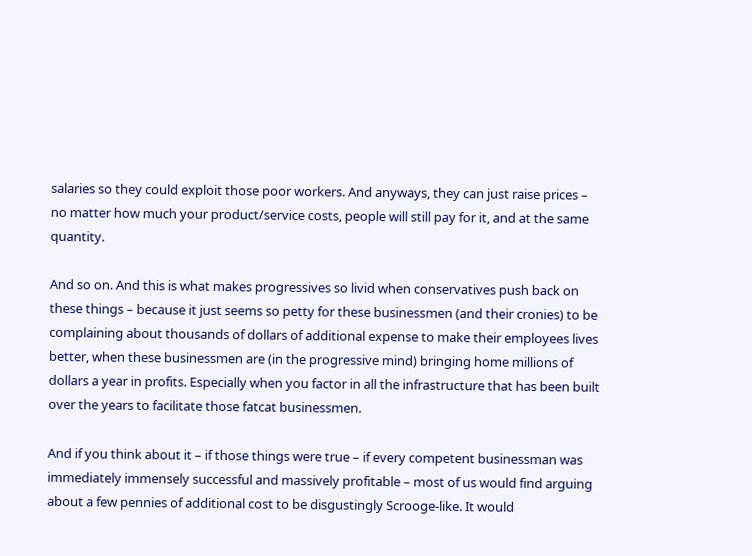salaries so they could exploit those poor workers. And anyways, they can just raise prices – no matter how much your product/service costs, people will still pay for it, and at the same quantity.

And so on. And this is what makes progressives so livid when conservatives push back on these things – because it just seems so petty for these businessmen (and their cronies) to be complaining about thousands of dollars of additional expense to make their employees lives better, when these businessmen are (in the progressive mind) bringing home millions of dollars a year in profits. Especially when you factor in all the infrastructure that has been built over the years to facilitate those fatcat businessmen.

And if you think about it – if those things were true – if every competent businessman was immediately immensely successful and massively profitable – most of us would find arguing about a few pennies of additional cost to be disgustingly Scrooge-like. It would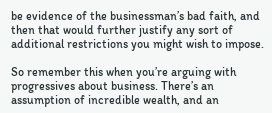be evidence of the businessman’s bad faith, and then that would further justify any sort of additional restrictions you might wish to impose.

So remember this when you’re arguing with progressives about business. There’s an assumption of incredible wealth, and an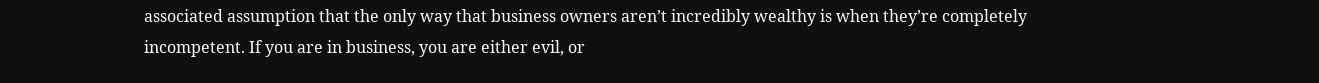associated assumption that the only way that business owners aren’t incredibly wealthy is when they’re completely incompetent. If you are in business, you are either evil, or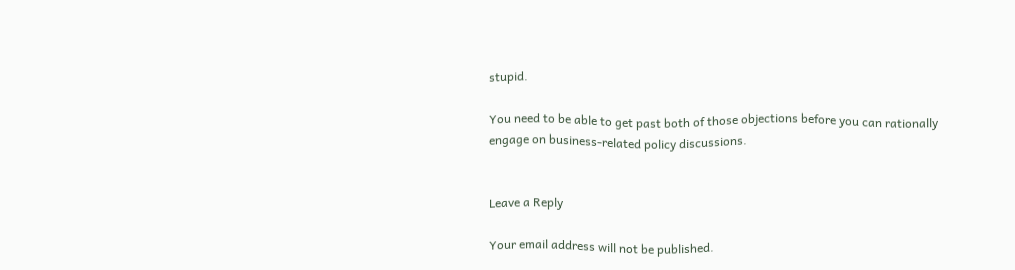stupid.

You need to be able to get past both of those objections before you can rationally engage on business-related policy discussions.


Leave a Reply

Your email address will not be published.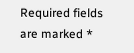Required fields are marked *